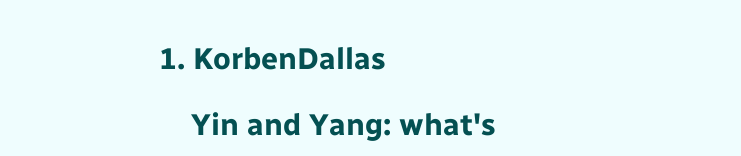1. KorbenDallas

    Yin and Yang: what's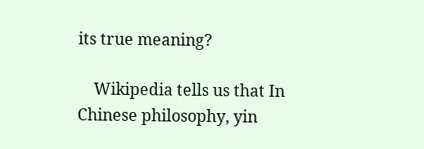its true meaning?

    Wikipedia tells us that In Chinese philosophy, yin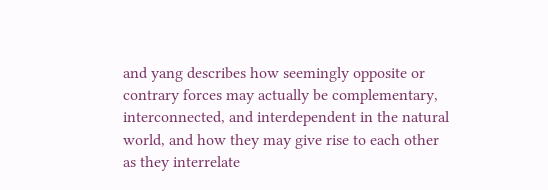and yang describes how seemingly opposite or contrary forces may actually be complementary, interconnected, and interdependent in the natural world, and how they may give rise to each other as they interrelate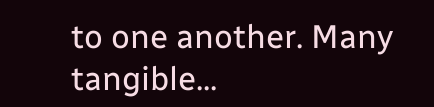to one another. Many tangible...